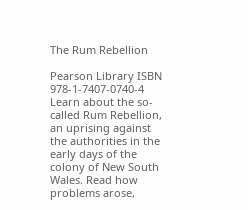The Rum Rebellion

Pearson Library ISBN 978-1-7407-0740-4 Learn about the so-called Rum Rebellion, an uprising against the authorities in the early days of the colony of New South Wales. Read how problems arose,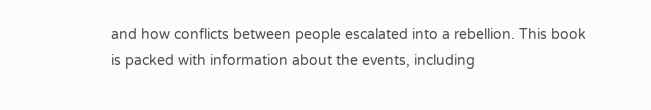and how conflicts between people escalated into a rebellion. This book is packed with information about the events, including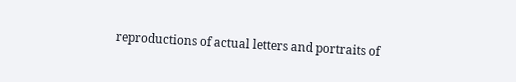reproductions of actual letters and portraits of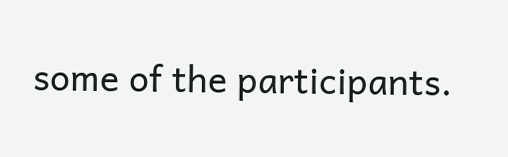some of the participants.